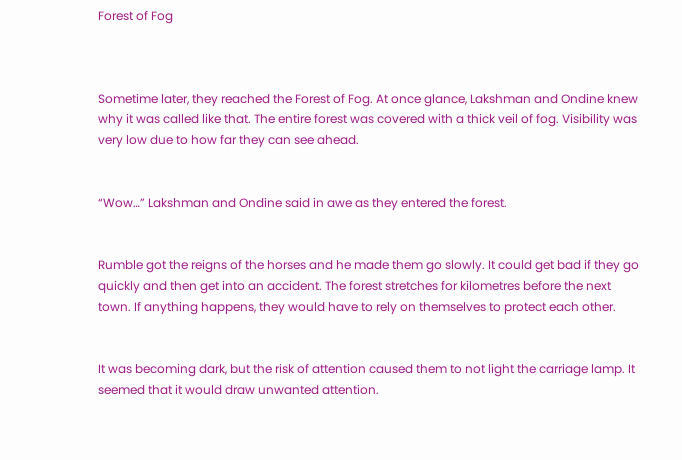Forest of Fog



Sometime later, they reached the Forest of Fog. At once glance, Lakshman and Ondine knew why it was called like that. The entire forest was covered with a thick veil of fog. Visibility was very low due to how far they can see ahead.


“Wow…” Lakshman and Ondine said in awe as they entered the forest.


Rumble got the reigns of the horses and he made them go slowly. It could get bad if they go quickly and then get into an accident. The forest stretches for kilometres before the next town. If anything happens, they would have to rely on themselves to protect each other.


It was becoming dark, but the risk of attention caused them to not light the carriage lamp. It seemed that it would draw unwanted attention.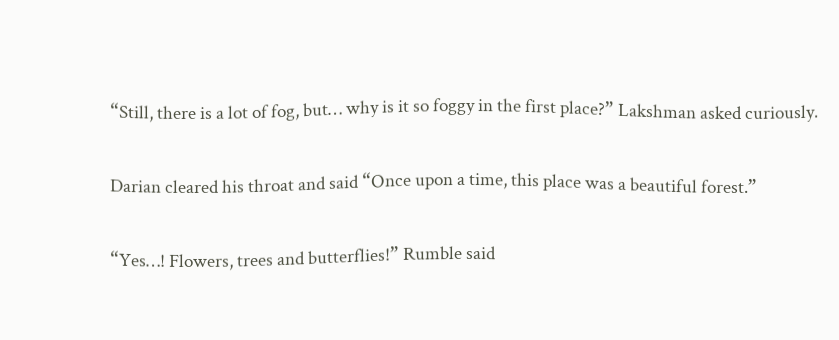“Still, there is a lot of fog, but… why is it so foggy in the first place?” Lakshman asked curiously.


Darian cleared his throat and said “Once upon a time, this place was a beautiful forest.”


“Yes…! Flowers, trees and butterflies!” Rumble said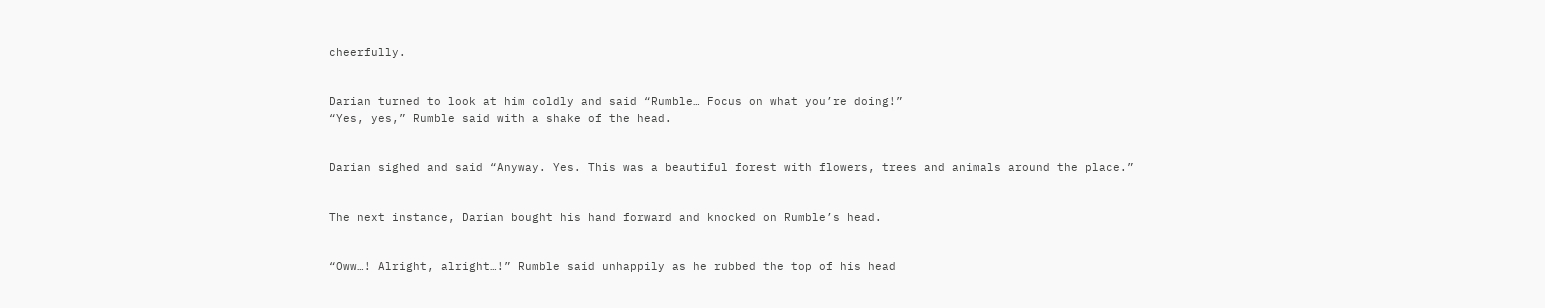cheerfully.


Darian turned to look at him coldly and said “Rumble… Focus on what you’re doing!”
“Yes, yes,” Rumble said with a shake of the head.


Darian sighed and said “Anyway. Yes. This was a beautiful forest with flowers, trees and animals around the place.”


The next instance, Darian bought his hand forward and knocked on Rumble’s head.


“Oww…! Alright, alright…!” Rumble said unhappily as he rubbed the top of his head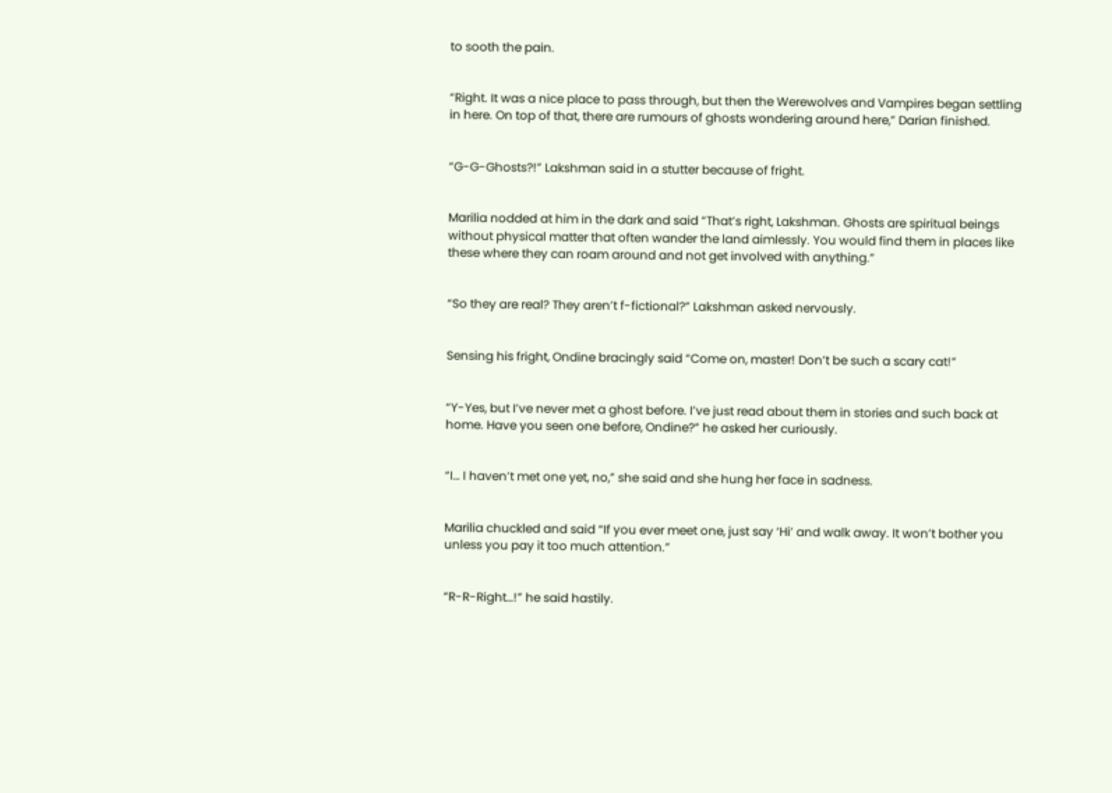to sooth the pain.


“Right. It was a nice place to pass through, but then the Werewolves and Vampires began settling in here. On top of that, there are rumours of ghosts wondering around here,” Darian finished.


“G-G-Ghosts?!” Lakshman said in a stutter because of fright.


Marilia nodded at him in the dark and said “That’s right, Lakshman. Ghosts are spiritual beings without physical matter that often wander the land aimlessly. You would find them in places like these where they can roam around and not get involved with anything.”


“So they are real? They aren’t f-fictional?” Lakshman asked nervously.


Sensing his fright, Ondine bracingly said “Come on, master! Don’t be such a scary cat!”


“Y-Yes, but I’ve never met a ghost before. I’ve just read about them in stories and such back at home. Have you seen one before, Ondine?” he asked her curiously.


“I… I haven’t met one yet, no,” she said and she hung her face in sadness.


Marilia chuckled and said “If you ever meet one, just say ‘Hi’ and walk away. It won’t bother you unless you pay it too much attention.”


“R-R-Right…!” he said hastily.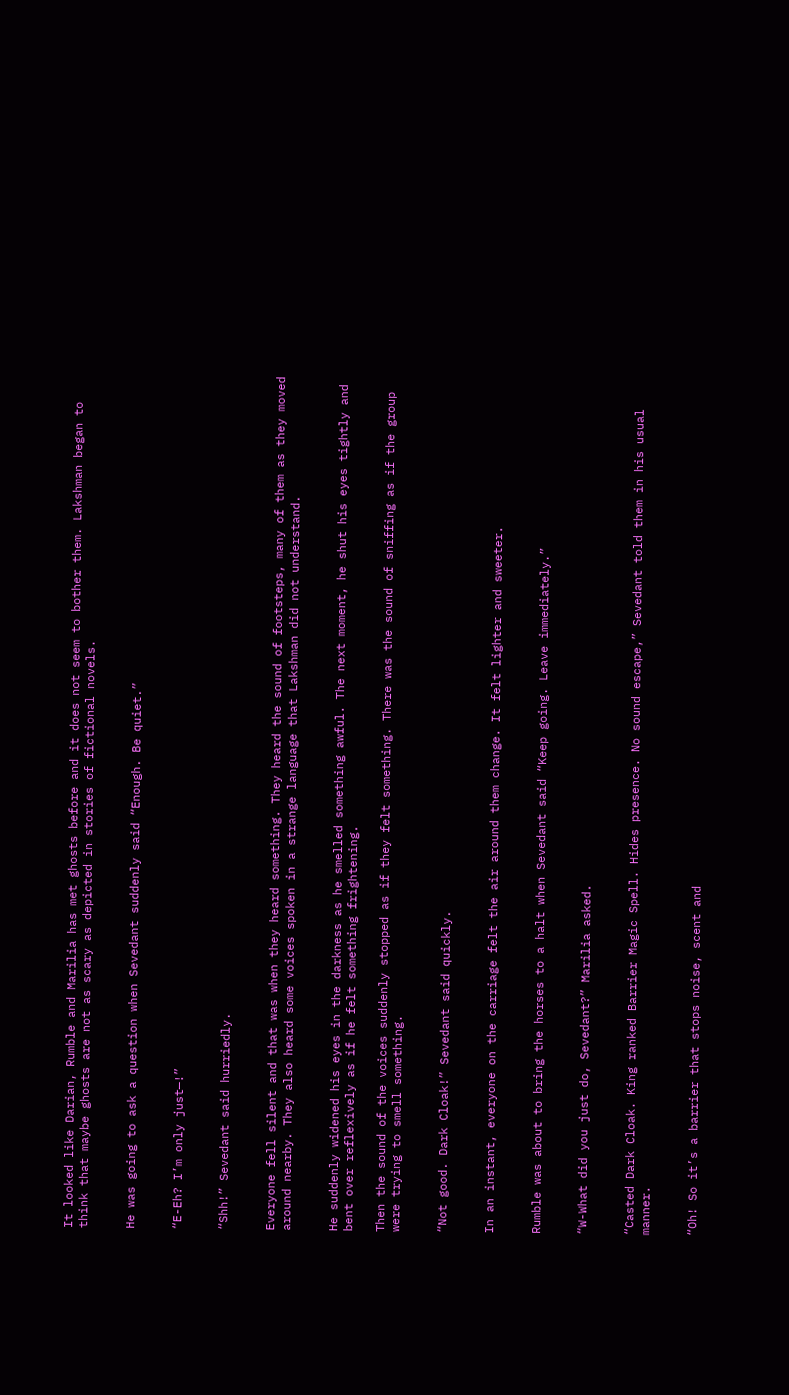It looked like Darian, Rumble and Marilia has met ghosts before and it does not seem to bother them. Lakshman began to think that maybe ghosts are not as scary as depicted in stories of fictional novels.


He was going to ask a question when Sevedant suddenly said “Enough. Be quiet.”


“E-Eh? I’m only just—!”


“Shh!” Sevedant said hurriedly.


Everyone fell silent and that was when they heard something. They heard the sound of footsteps, many of them as they moved around nearby. They also heard some voices spoken in a strange language that Lakshman did not understand.


He suddenly widened his eyes in the darkness as he smelled something awful. The next moment, he shut his eyes tightly and bent over reflexively as if he felt something frightening.

Then the sound of the voices suddenly stopped as if they felt something. There was the sound of sniffing as if the group were trying to smell something.


“Not good. Dark Cloak!” Sevedant said quickly.


In an instant, everyone on the carriage felt the air around them change. It felt lighter and sweeter.


Rumble was about to bring the horses to a halt when Sevedant said “Keep going. Leave immediately.”


“W-What did you just do, Sevedant?” Marilia asked.


“Casted Dark Cloak. King ranked Barrier Magic Spell. Hides presence. No sound escape,” Sevedant told them in his usual manner.


“Oh! So it’s a barrier that stops noise, scent and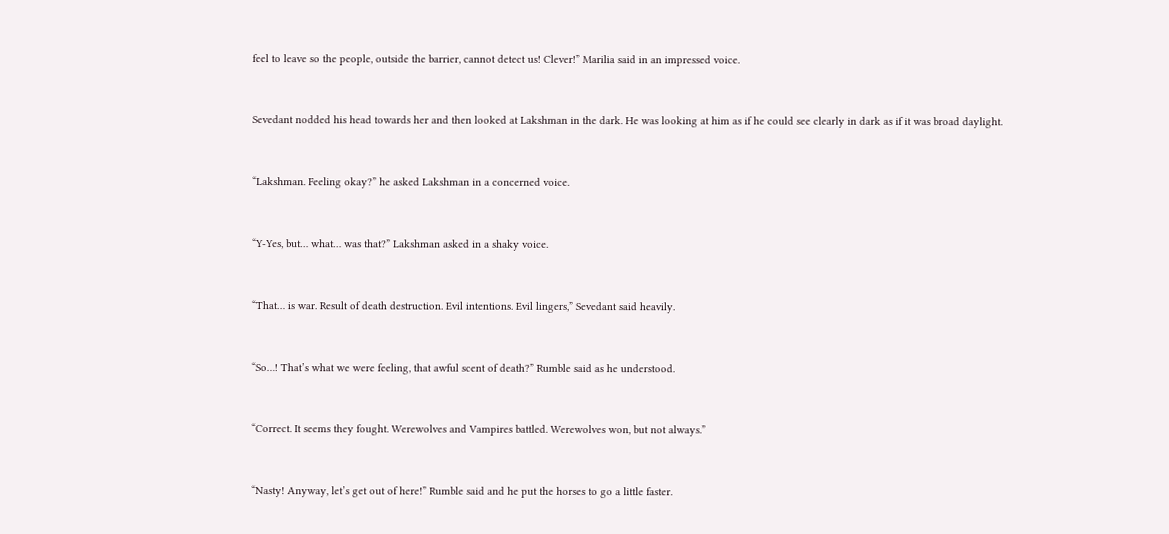feel to leave so the people, outside the barrier, cannot detect us! Clever!” Marilia said in an impressed voice.


Sevedant nodded his head towards her and then looked at Lakshman in the dark. He was looking at him as if he could see clearly in dark as if it was broad daylight.


“Lakshman. Feeling okay?” he asked Lakshman in a concerned voice.


“Y-Yes, but… what… was that?” Lakshman asked in a shaky voice.


“That… is war. Result of death destruction. Evil intentions. Evil lingers,” Sevedant said heavily.


“So…! That’s what we were feeling, that awful scent of death?” Rumble said as he understood.


“Correct. It seems they fought. Werewolves and Vampires battled. Werewolves won, but not always.”


“Nasty! Anyway, let’s get out of here!” Rumble said and he put the horses to go a little faster.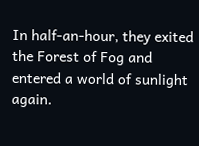In half-an-hour, they exited the Forest of Fog and entered a world of sunlight again.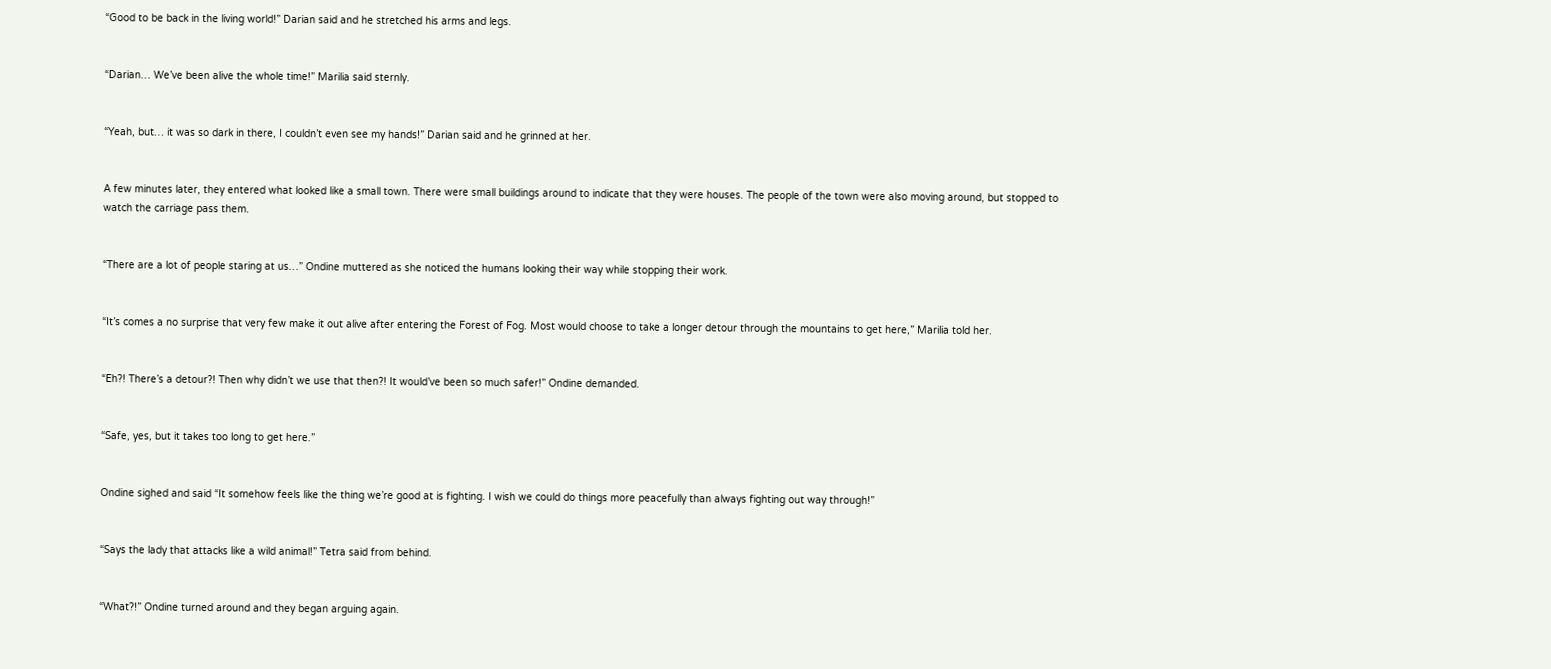“Good to be back in the living world!” Darian said and he stretched his arms and legs.


“Darian… We’ve been alive the whole time!” Marilia said sternly.


“Yeah, but… it was so dark in there, I couldn’t even see my hands!” Darian said and he grinned at her.


A few minutes later, they entered what looked like a small town. There were small buildings around to indicate that they were houses. The people of the town were also moving around, but stopped to watch the carriage pass them.


“There are a lot of people staring at us…” Ondine muttered as she noticed the humans looking their way while stopping their work.


“It’s comes a no surprise that very few make it out alive after entering the Forest of Fog. Most would choose to take a longer detour through the mountains to get here,” Marilia told her.


“Eh?! There’s a detour?! Then why didn’t we use that then?! It would’ve been so much safer!” Ondine demanded.


“Safe, yes, but it takes too long to get here.”


Ondine sighed and said “It somehow feels like the thing we’re good at is fighting. I wish we could do things more peacefully than always fighting out way through!”


“Says the lady that attacks like a wild animal!” Tetra said from behind.


“What?!” Ondine turned around and they began arguing again.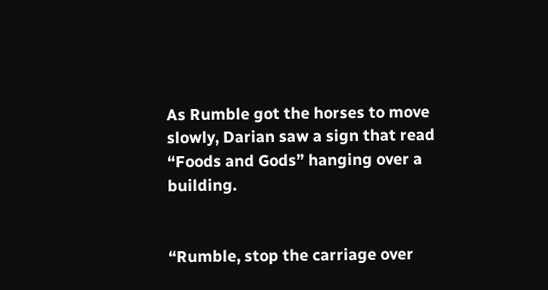As Rumble got the horses to move slowly, Darian saw a sign that read “Foods and Gods” hanging over a building.


“Rumble, stop the carriage over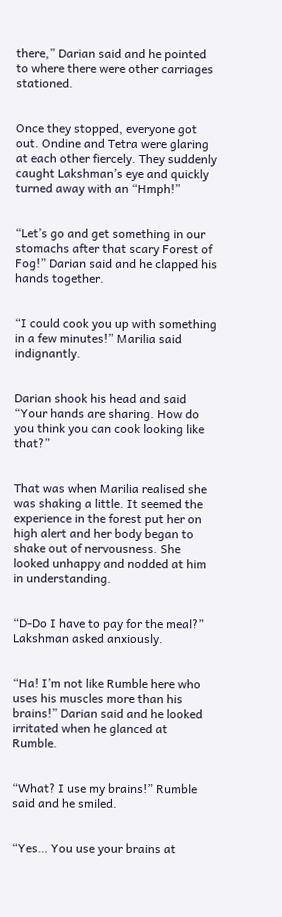there,” Darian said and he pointed to where there were other carriages stationed.


Once they stopped, everyone got out. Ondine and Tetra were glaring at each other fiercely. They suddenly caught Lakshman’s eye and quickly turned away with an “Hmph!”


“Let’s go and get something in our stomachs after that scary Forest of Fog!” Darian said and he clapped his hands together.


“I could cook you up with something in a few minutes!” Marilia said indignantly.


Darian shook his head and said “Your hands are sharing. How do you think you can cook looking like that?”


That was when Marilia realised she was shaking a little. It seemed the experience in the forest put her on high alert and her body began to shake out of nervousness. She looked unhappy and nodded at him in understanding.


“D-Do I have to pay for the meal?” Lakshman asked anxiously.


“Ha! I’m not like Rumble here who uses his muscles more than his brains!” Darian said and he looked irritated when he glanced at Rumble.


“What? I use my brains!” Rumble said and he smiled.


“Yes… You use your brains at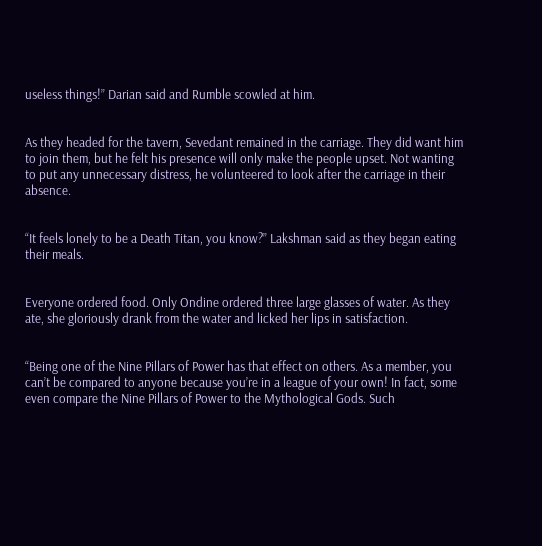useless things!” Darian said and Rumble scowled at him.


As they headed for the tavern, Sevedant remained in the carriage. They did want him to join them, but he felt his presence will only make the people upset. Not wanting to put any unnecessary distress, he volunteered to look after the carriage in their absence.


“It feels lonely to be a Death Titan, you know?” Lakshman said as they began eating their meals.


Everyone ordered food. Only Ondine ordered three large glasses of water. As they ate, she gloriously drank from the water and licked her lips in satisfaction.


“Being one of the Nine Pillars of Power has that effect on others. As a member, you can’t be compared to anyone because you’re in a league of your own! In fact, some even compare the Nine Pillars of Power to the Mythological Gods. Such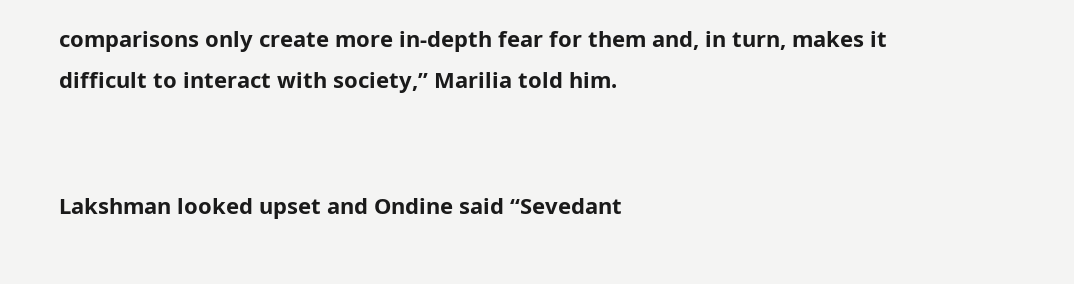comparisons only create more in-depth fear for them and, in turn, makes it difficult to interact with society,” Marilia told him.


Lakshman looked upset and Ondine said “Sevedant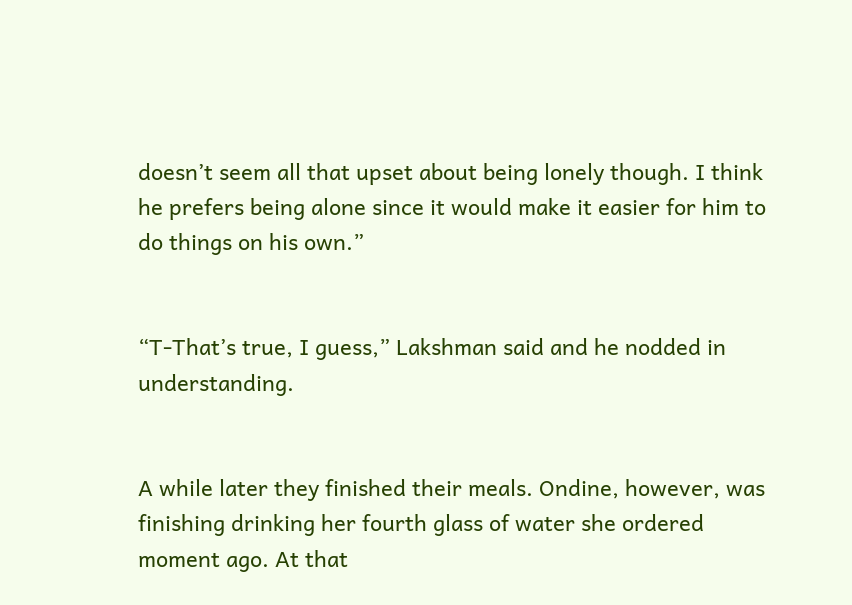doesn’t seem all that upset about being lonely though. I think he prefers being alone since it would make it easier for him to do things on his own.”


“T-That’s true, I guess,” Lakshman said and he nodded in understanding.


A while later they finished their meals. Ondine, however, was finishing drinking her fourth glass of water she ordered moment ago. At that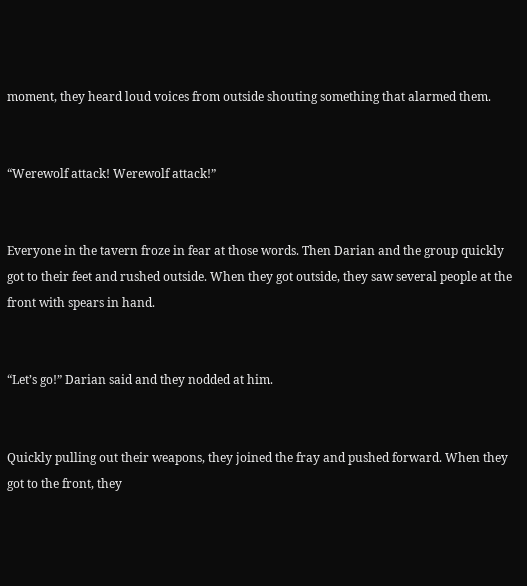moment, they heard loud voices from outside shouting something that alarmed them.


“Werewolf attack! Werewolf attack!”


Everyone in the tavern froze in fear at those words. Then Darian and the group quickly got to their feet and rushed outside. When they got outside, they saw several people at the front with spears in hand.


“Let’s go!” Darian said and they nodded at him.


Quickly pulling out their weapons, they joined the fray and pushed forward. When they got to the front, they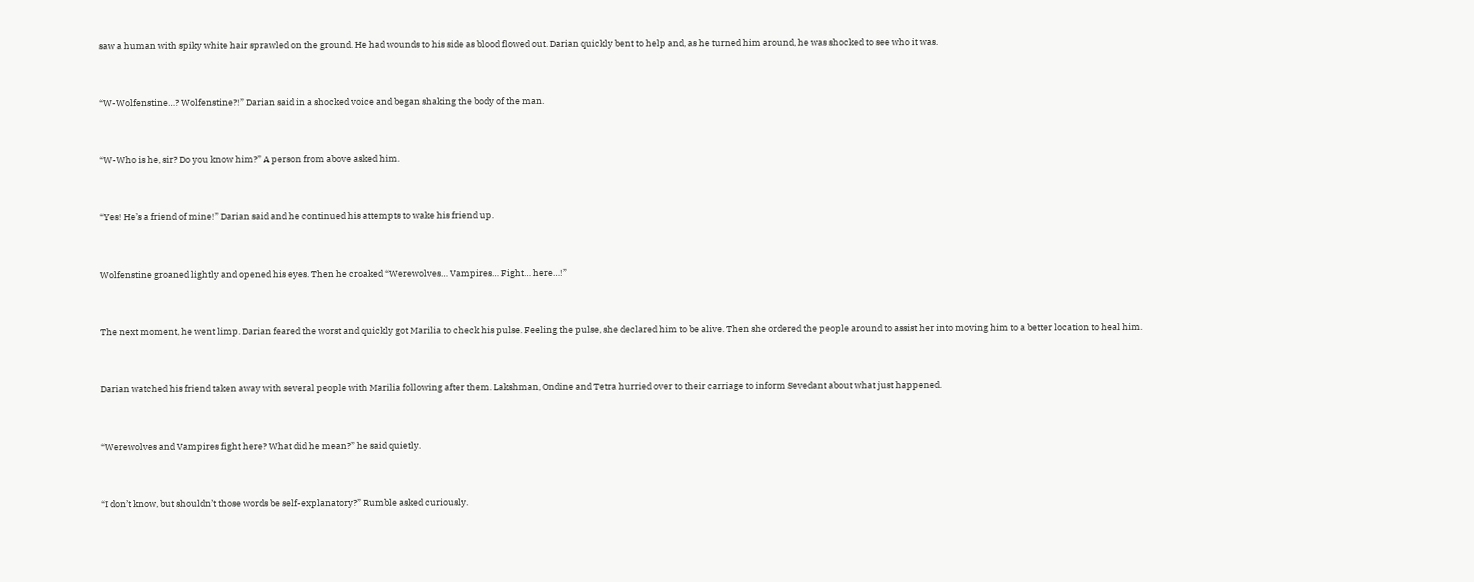saw a human with spiky white hair sprawled on the ground. He had wounds to his side as blood flowed out. Darian quickly bent to help and, as he turned him around, he was shocked to see who it was.


“W-Wolfenstine…? Wolfenstine?!” Darian said in a shocked voice and began shaking the body of the man.


“W-Who is he, sir? Do you know him?” A person from above asked him.


“Yes! He’s a friend of mine!” Darian said and he continued his attempts to wake his friend up.


Wolfenstine groaned lightly and opened his eyes. Then he croaked “Werewolves… Vampires… Fight… here…!”


The next moment, he went limp. Darian feared the worst and quickly got Marilia to check his pulse. Feeling the pulse, she declared him to be alive. Then she ordered the people around to assist her into moving him to a better location to heal him.


Darian watched his friend taken away with several people with Marilia following after them. Lakshman, Ondine and Tetra hurried over to their carriage to inform Sevedant about what just happened.


“Werewolves and Vampires fight here? What did he mean?” he said quietly.


“I don’t know, but shouldn’t those words be self-explanatory?” Rumble asked curiously.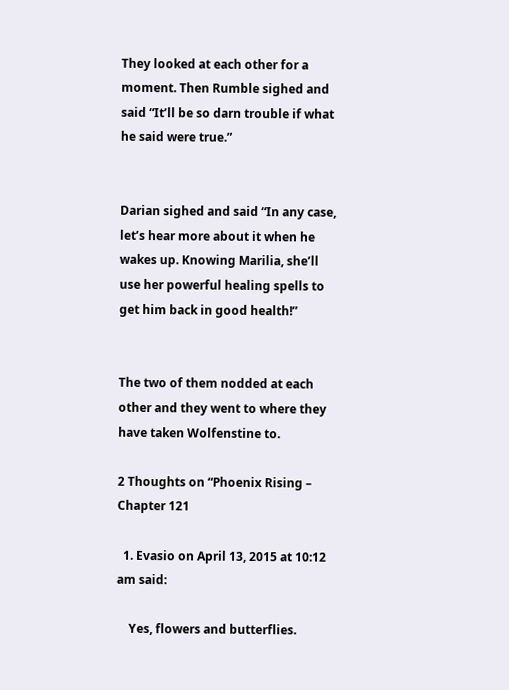They looked at each other for a moment. Then Rumble sighed and said “It’ll be so darn trouble if what he said were true.”


Darian sighed and said “In any case, let’s hear more about it when he wakes up. Knowing Marilia, she’ll use her powerful healing spells to get him back in good health!”


The two of them nodded at each other and they went to where they have taken Wolfenstine to.

2 Thoughts on “Phoenix Rising – Chapter 121

  1. Evasio on April 13, 2015 at 10:12 am said:

    Yes, flowers and butterflies.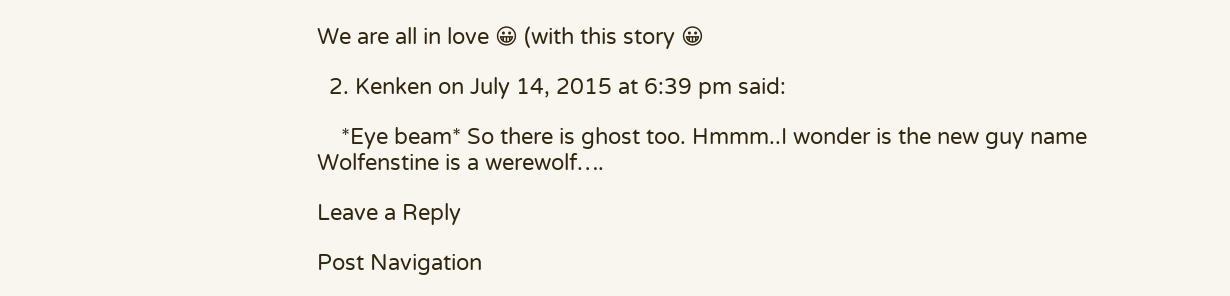We are all in love 😀 (with this story 😀

  2. Kenken on July 14, 2015 at 6:39 pm said:

    *Eye beam* So there is ghost too. Hmmm..I wonder is the new guy name Wolfenstine is a werewolf….

Leave a Reply

Post Navigation